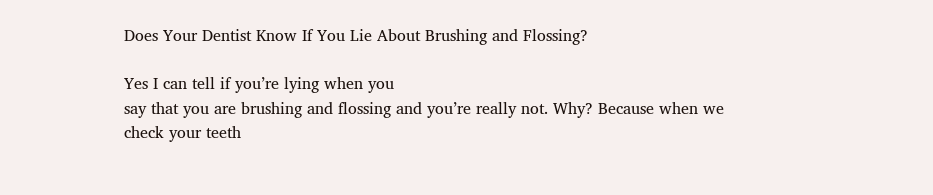Does Your Dentist Know If You Lie About Brushing and Flossing?

Yes I can tell if you’re lying when you
say that you are brushing and flossing and you’re really not. Why? Because when we
check your teeth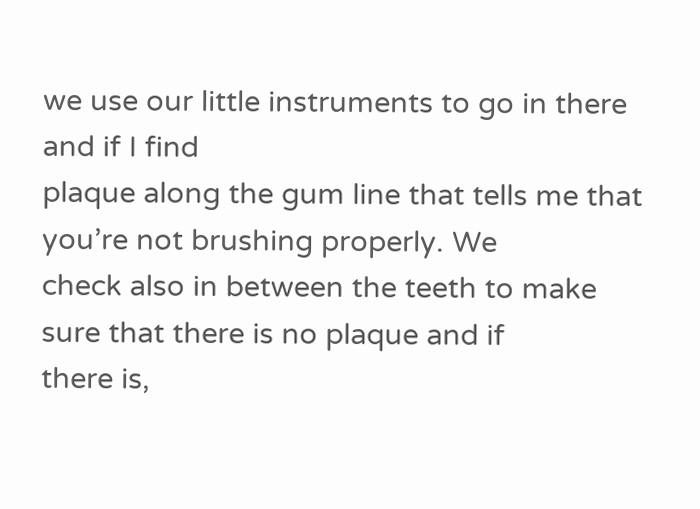we use our little instruments to go in there and if I find
plaque along the gum line that tells me that you’re not brushing properly. We
check also in between the teeth to make sure that there is no plaque and if
there is,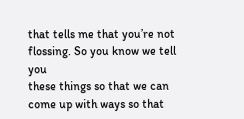that tells me that you’re not flossing. So you know we tell you
these things so that we can come up with ways so that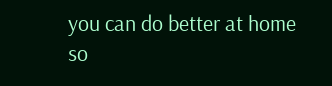you can do better at home so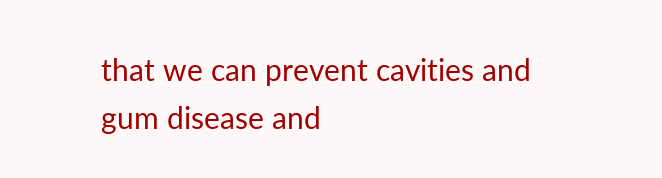that we can prevent cavities and gum disease and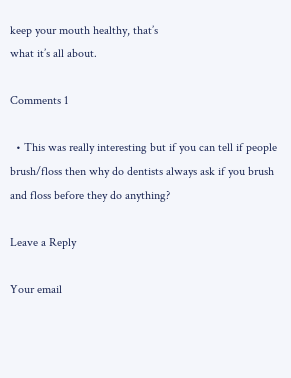keep your mouth healthy, that’s
what it’s all about.

Comments 1

  • This was really interesting but if you can tell if people brush/floss then why do dentists always ask if you brush and floss before they do anything?

Leave a Reply

Your email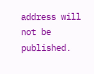address will not be published.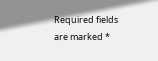Required fields are marked *